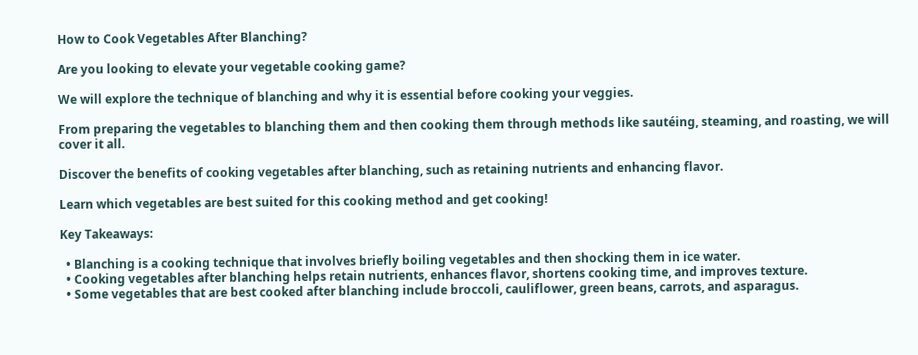How to Cook Vegetables After Blanching?

Are you looking to elevate your vegetable cooking game?

We will explore the technique of blanching and why it is essential before cooking your veggies.

From preparing the vegetables to blanching them and then cooking them through methods like sautéing, steaming, and roasting, we will cover it all.

Discover the benefits of cooking vegetables after blanching, such as retaining nutrients and enhancing flavor.

Learn which vegetables are best suited for this cooking method and get cooking!

Key Takeaways:

  • Blanching is a cooking technique that involves briefly boiling vegetables and then shocking them in ice water.
  • Cooking vegetables after blanching helps retain nutrients, enhances flavor, shortens cooking time, and improves texture.
  • Some vegetables that are best cooked after blanching include broccoli, cauliflower, green beans, carrots, and asparagus.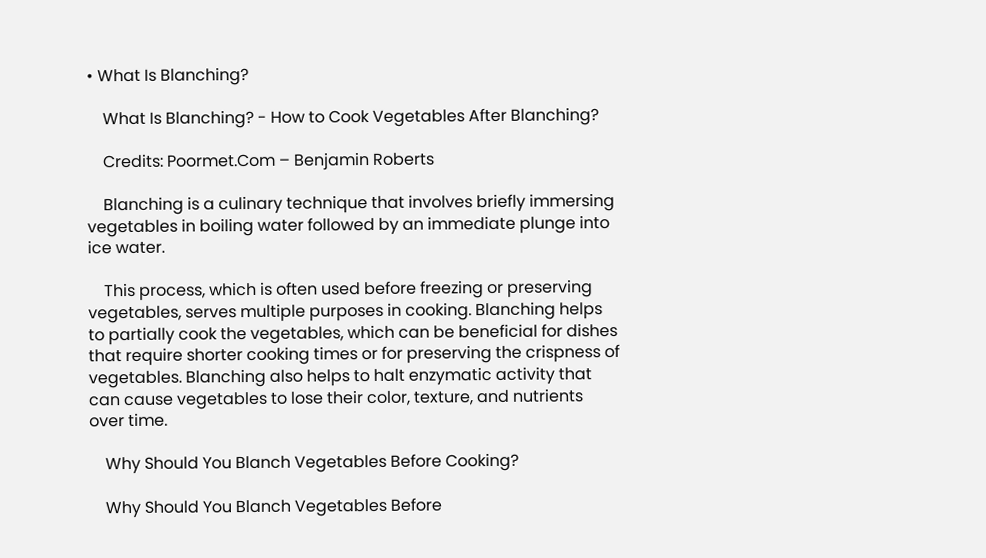• What Is Blanching?

    What Is Blanching? - How to Cook Vegetables After Blanching?

    Credits: Poormet.Com – Benjamin Roberts

    Blanching is a culinary technique that involves briefly immersing vegetables in boiling water followed by an immediate plunge into ice water.

    This process, which is often used before freezing or preserving vegetables, serves multiple purposes in cooking. Blanching helps to partially cook the vegetables, which can be beneficial for dishes that require shorter cooking times or for preserving the crispness of vegetables. Blanching also helps to halt enzymatic activity that can cause vegetables to lose their color, texture, and nutrients over time.

    Why Should You Blanch Vegetables Before Cooking?

    Why Should You Blanch Vegetables Before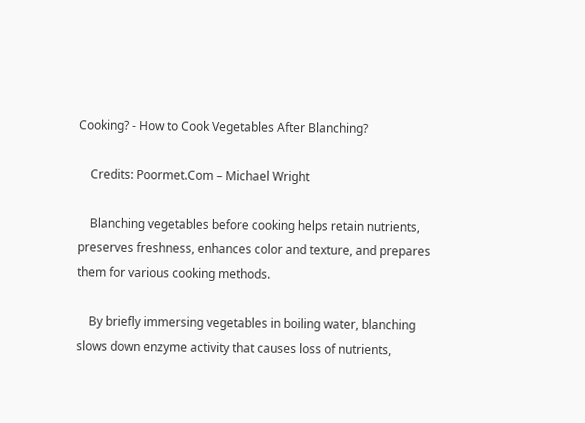Cooking? - How to Cook Vegetables After Blanching?

    Credits: Poormet.Com – Michael Wright

    Blanching vegetables before cooking helps retain nutrients, preserves freshness, enhances color and texture, and prepares them for various cooking methods.

    By briefly immersing vegetables in boiling water, blanching slows down enzyme activity that causes loss of nutrients,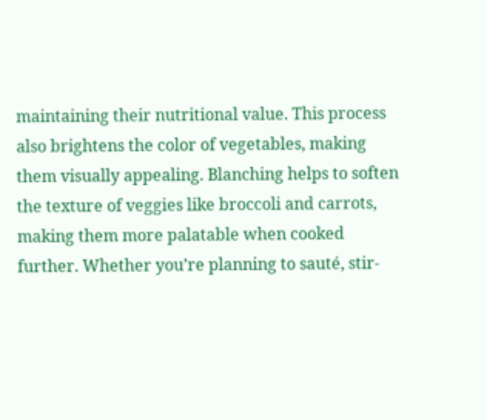maintaining their nutritional value. This process also brightens the color of vegetables, making them visually appealing. Blanching helps to soften the texture of veggies like broccoli and carrots, making them more palatable when cooked further. Whether you’re planning to sauté, stir-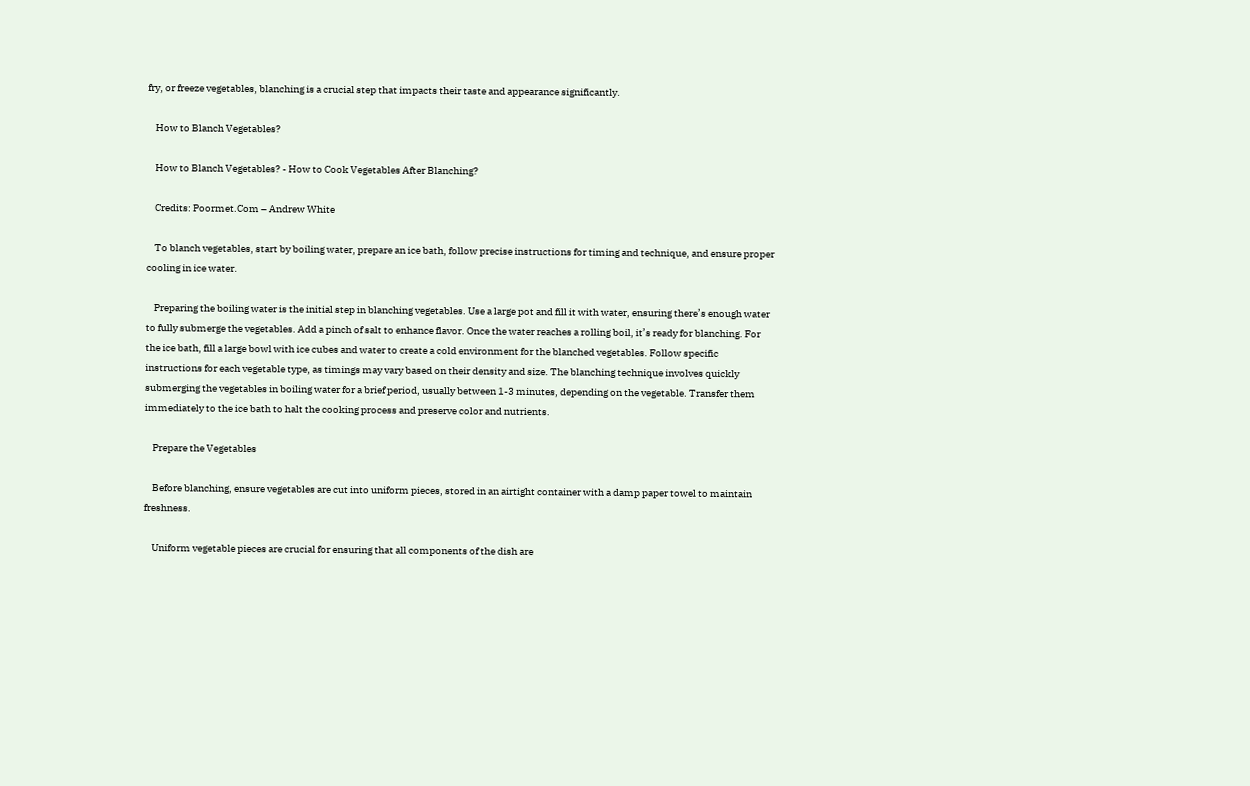fry, or freeze vegetables, blanching is a crucial step that impacts their taste and appearance significantly.

    How to Blanch Vegetables?

    How to Blanch Vegetables? - How to Cook Vegetables After Blanching?

    Credits: Poormet.Com – Andrew White

    To blanch vegetables, start by boiling water, prepare an ice bath, follow precise instructions for timing and technique, and ensure proper cooling in ice water.

    Preparing the boiling water is the initial step in blanching vegetables. Use a large pot and fill it with water, ensuring there’s enough water to fully submerge the vegetables. Add a pinch of salt to enhance flavor. Once the water reaches a rolling boil, it’s ready for blanching. For the ice bath, fill a large bowl with ice cubes and water to create a cold environment for the blanched vegetables. Follow specific instructions for each vegetable type, as timings may vary based on their density and size. The blanching technique involves quickly submerging the vegetables in boiling water for a brief period, usually between 1-3 minutes, depending on the vegetable. Transfer them immediately to the ice bath to halt the cooking process and preserve color and nutrients.

    Prepare the Vegetables

    Before blanching, ensure vegetables are cut into uniform pieces, stored in an airtight container with a damp paper towel to maintain freshness.

    Uniform vegetable pieces are crucial for ensuring that all components of the dish are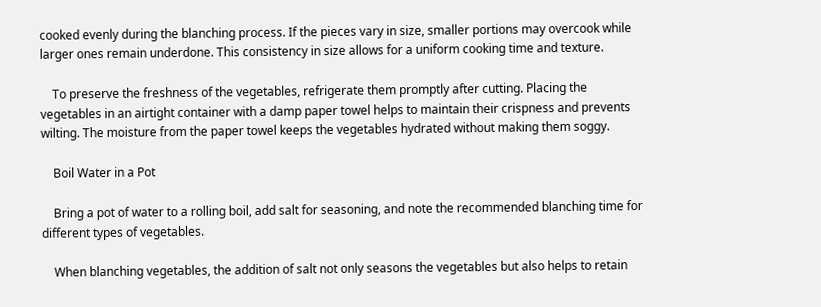cooked evenly during the blanching process. If the pieces vary in size, smaller portions may overcook while larger ones remain underdone. This consistency in size allows for a uniform cooking time and texture.

    To preserve the freshness of the vegetables, refrigerate them promptly after cutting. Placing the vegetables in an airtight container with a damp paper towel helps to maintain their crispness and prevents wilting. The moisture from the paper towel keeps the vegetables hydrated without making them soggy.

    Boil Water in a Pot

    Bring a pot of water to a rolling boil, add salt for seasoning, and note the recommended blanching time for different types of vegetables.

    When blanching vegetables, the addition of salt not only seasons the vegetables but also helps to retain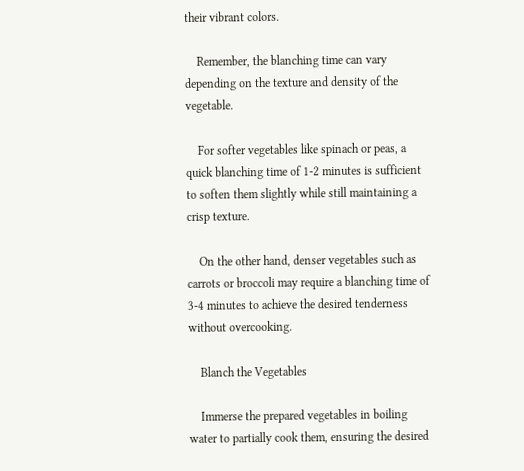their vibrant colors.

    Remember, the blanching time can vary depending on the texture and density of the vegetable.

    For softer vegetables like spinach or peas, a quick blanching time of 1-2 minutes is sufficient to soften them slightly while still maintaining a crisp texture.

    On the other hand, denser vegetables such as carrots or broccoli may require a blanching time of 3-4 minutes to achieve the desired tenderness without overcooking.

    Blanch the Vegetables

    Immerse the prepared vegetables in boiling water to partially cook them, ensuring the desired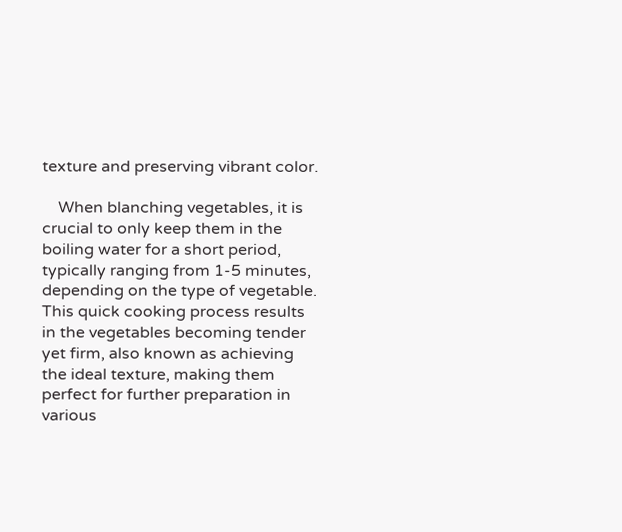texture and preserving vibrant color.

    When blanching vegetables, it is crucial to only keep them in the boiling water for a short period, typically ranging from 1-5 minutes, depending on the type of vegetable. This quick cooking process results in the vegetables becoming tender yet firm, also known as achieving the ideal texture, making them perfect for further preparation in various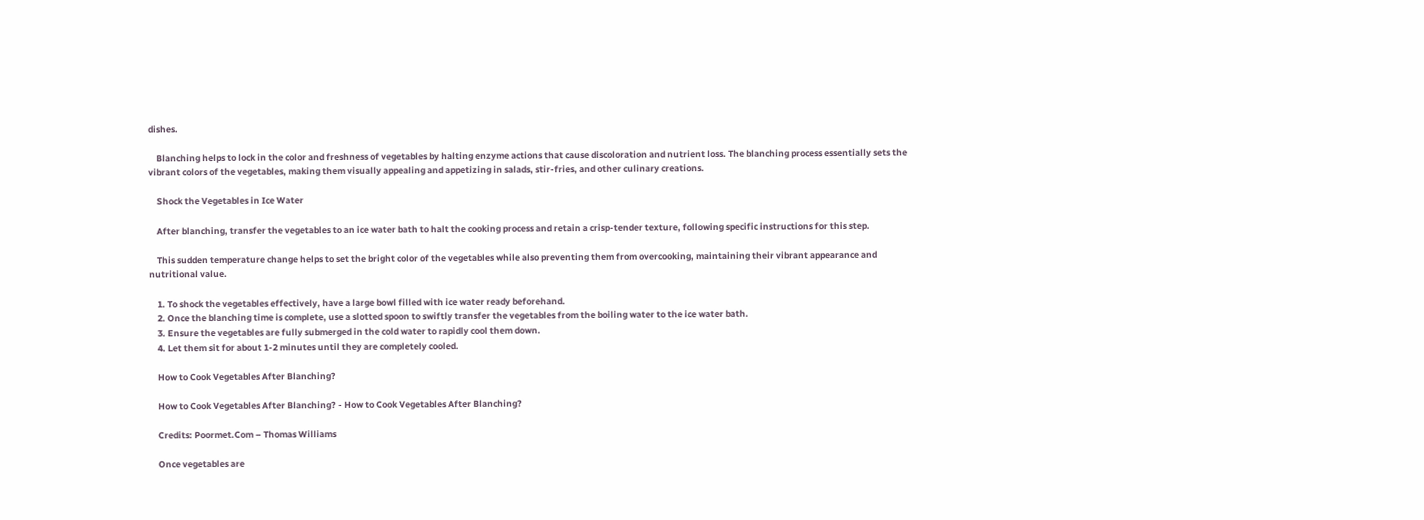dishes.

    Blanching helps to lock in the color and freshness of vegetables by halting enzyme actions that cause discoloration and nutrient loss. The blanching process essentially sets the vibrant colors of the vegetables, making them visually appealing and appetizing in salads, stir-fries, and other culinary creations.

    Shock the Vegetables in Ice Water

    After blanching, transfer the vegetables to an ice water bath to halt the cooking process and retain a crisp-tender texture, following specific instructions for this step.

    This sudden temperature change helps to set the bright color of the vegetables while also preventing them from overcooking, maintaining their vibrant appearance and nutritional value.

    1. To shock the vegetables effectively, have a large bowl filled with ice water ready beforehand.
    2. Once the blanching time is complete, use a slotted spoon to swiftly transfer the vegetables from the boiling water to the ice water bath.
    3. Ensure the vegetables are fully submerged in the cold water to rapidly cool them down.
    4. Let them sit for about 1-2 minutes until they are completely cooled.

    How to Cook Vegetables After Blanching?

    How to Cook Vegetables After Blanching? - How to Cook Vegetables After Blanching?

    Credits: Poormet.Com – Thomas Williams

    Once vegetables are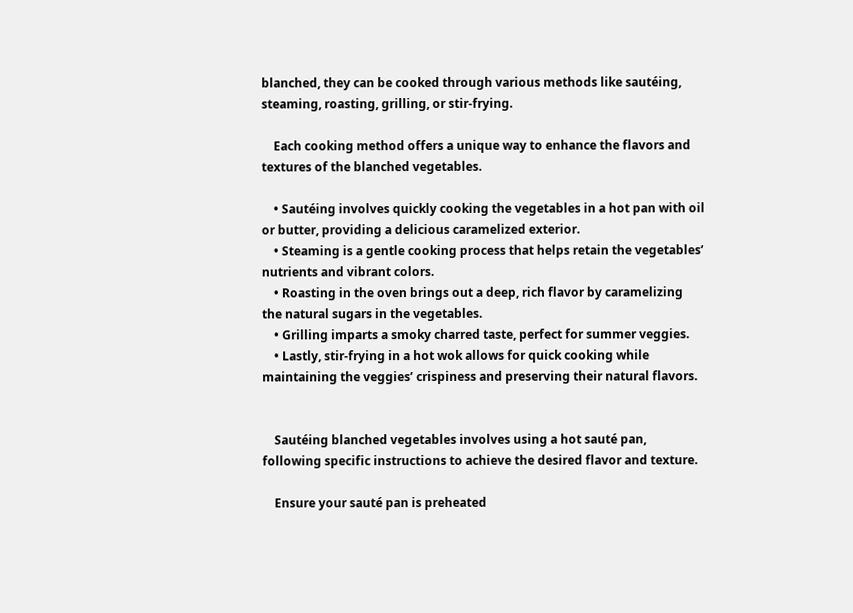blanched, they can be cooked through various methods like sautéing, steaming, roasting, grilling, or stir-frying.

    Each cooking method offers a unique way to enhance the flavors and textures of the blanched vegetables.

    • Sautéing involves quickly cooking the vegetables in a hot pan with oil or butter, providing a delicious caramelized exterior.
    • Steaming is a gentle cooking process that helps retain the vegetables’ nutrients and vibrant colors.
    • Roasting in the oven brings out a deep, rich flavor by caramelizing the natural sugars in the vegetables.
    • Grilling imparts a smoky charred taste, perfect for summer veggies.
    • Lastly, stir-frying in a hot wok allows for quick cooking while maintaining the veggies’ crispiness and preserving their natural flavors.


    Sautéing blanched vegetables involves using a hot sauté pan, following specific instructions to achieve the desired flavor and texture.

    Ensure your sauté pan is preheated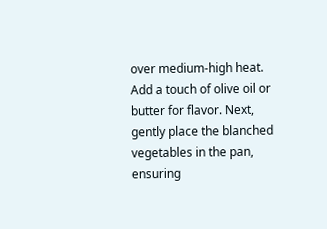over medium-high heat. Add a touch of olive oil or butter for flavor. Next, gently place the blanched vegetables in the pan, ensuring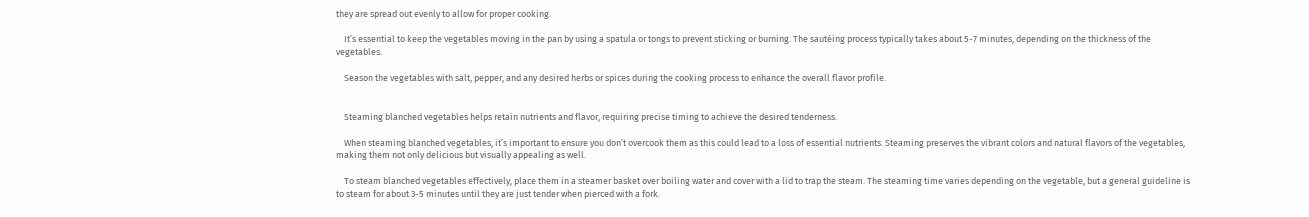they are spread out evenly to allow for proper cooking.

    It’s essential to keep the vegetables moving in the pan by using a spatula or tongs to prevent sticking or burning. The sautéing process typically takes about 5-7 minutes, depending on the thickness of the vegetables.

    Season the vegetables with salt, pepper, and any desired herbs or spices during the cooking process to enhance the overall flavor profile.


    Steaming blanched vegetables helps retain nutrients and flavor, requiring precise timing to achieve the desired tenderness.

    When steaming blanched vegetables, it’s important to ensure you don’t overcook them as this could lead to a loss of essential nutrients. Steaming preserves the vibrant colors and natural flavors of the vegetables, making them not only delicious but visually appealing as well.

    To steam blanched vegetables effectively, place them in a steamer basket over boiling water and cover with a lid to trap the steam. The steaming time varies depending on the vegetable, but a general guideline is to steam for about 3-5 minutes until they are just tender when pierced with a fork.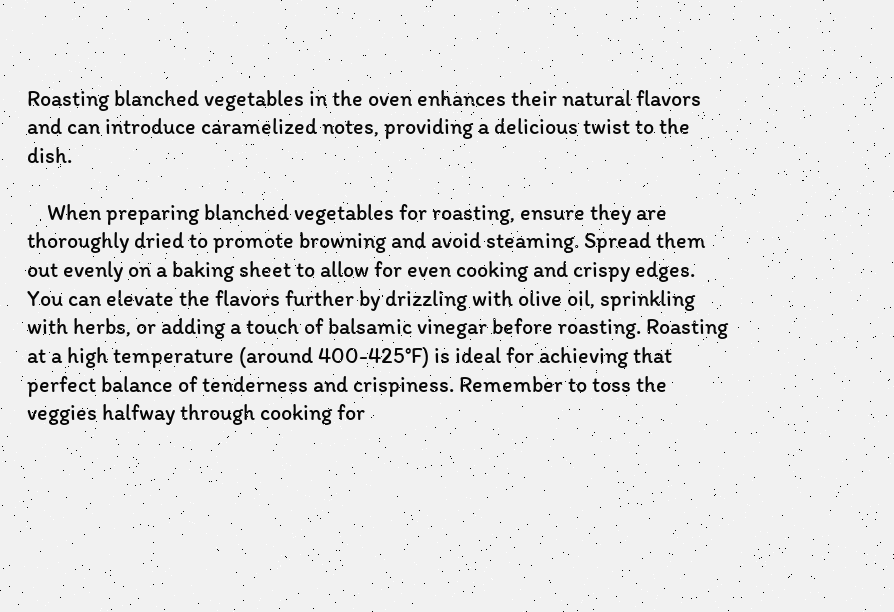Roasting blanched vegetables in the oven enhances their natural flavors and can introduce caramelized notes, providing a delicious twist to the dish.

    When preparing blanched vegetables for roasting, ensure they are thoroughly dried to promote browning and avoid steaming. Spread them out evenly on a baking sheet to allow for even cooking and crispy edges. You can elevate the flavors further by drizzling with olive oil, sprinkling with herbs, or adding a touch of balsamic vinegar before roasting. Roasting at a high temperature (around 400-425°F) is ideal for achieving that perfect balance of tenderness and crispiness. Remember to toss the veggies halfway through cooking for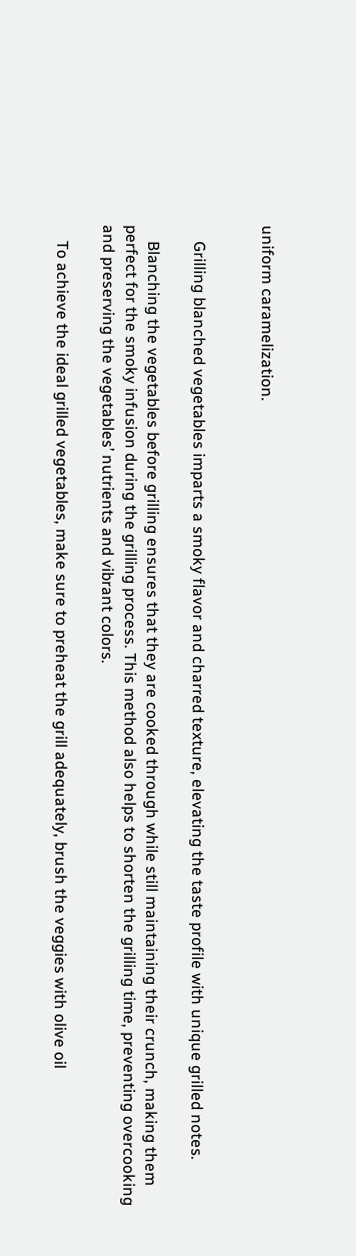uniform caramelization.


    Grilling blanched vegetables imparts a smoky flavor and charred texture, elevating the taste profile with unique grilled notes.

    Blanching the vegetables before grilling ensures that they are cooked through while still maintaining their crunch, making them perfect for the smoky infusion during the grilling process. This method also helps to shorten the grilling time, preventing overcooking and preserving the vegetables’ nutrients and vibrant colors.

    To achieve the ideal grilled vegetables, make sure to preheat the grill adequately, brush the veggies with olive oil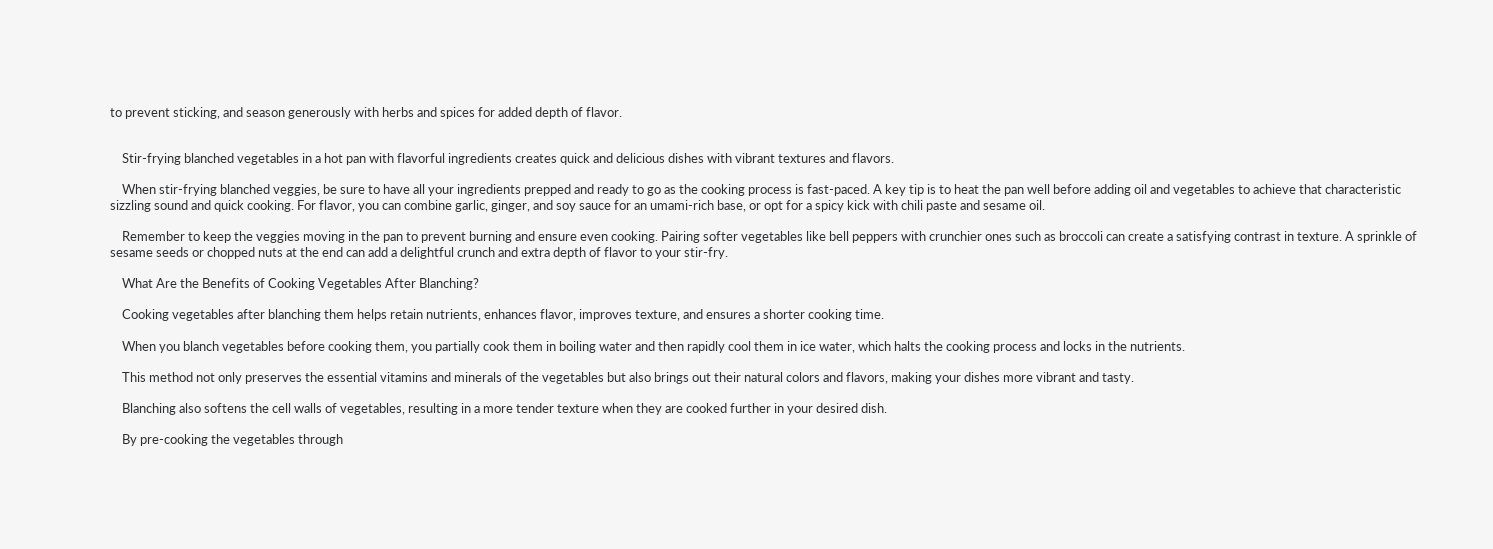to prevent sticking, and season generously with herbs and spices for added depth of flavor.


    Stir-frying blanched vegetables in a hot pan with flavorful ingredients creates quick and delicious dishes with vibrant textures and flavors.

    When stir-frying blanched veggies, be sure to have all your ingredients prepped and ready to go as the cooking process is fast-paced. A key tip is to heat the pan well before adding oil and vegetables to achieve that characteristic sizzling sound and quick cooking. For flavor, you can combine garlic, ginger, and soy sauce for an umami-rich base, or opt for a spicy kick with chili paste and sesame oil.

    Remember to keep the veggies moving in the pan to prevent burning and ensure even cooking. Pairing softer vegetables like bell peppers with crunchier ones such as broccoli can create a satisfying contrast in texture. A sprinkle of sesame seeds or chopped nuts at the end can add a delightful crunch and extra depth of flavor to your stir-fry.

    What Are the Benefits of Cooking Vegetables After Blanching?

    Cooking vegetables after blanching them helps retain nutrients, enhances flavor, improves texture, and ensures a shorter cooking time.

    When you blanch vegetables before cooking them, you partially cook them in boiling water and then rapidly cool them in ice water, which halts the cooking process and locks in the nutrients.

    This method not only preserves the essential vitamins and minerals of the vegetables but also brings out their natural colors and flavors, making your dishes more vibrant and tasty.

    Blanching also softens the cell walls of vegetables, resulting in a more tender texture when they are cooked further in your desired dish.

    By pre-cooking the vegetables through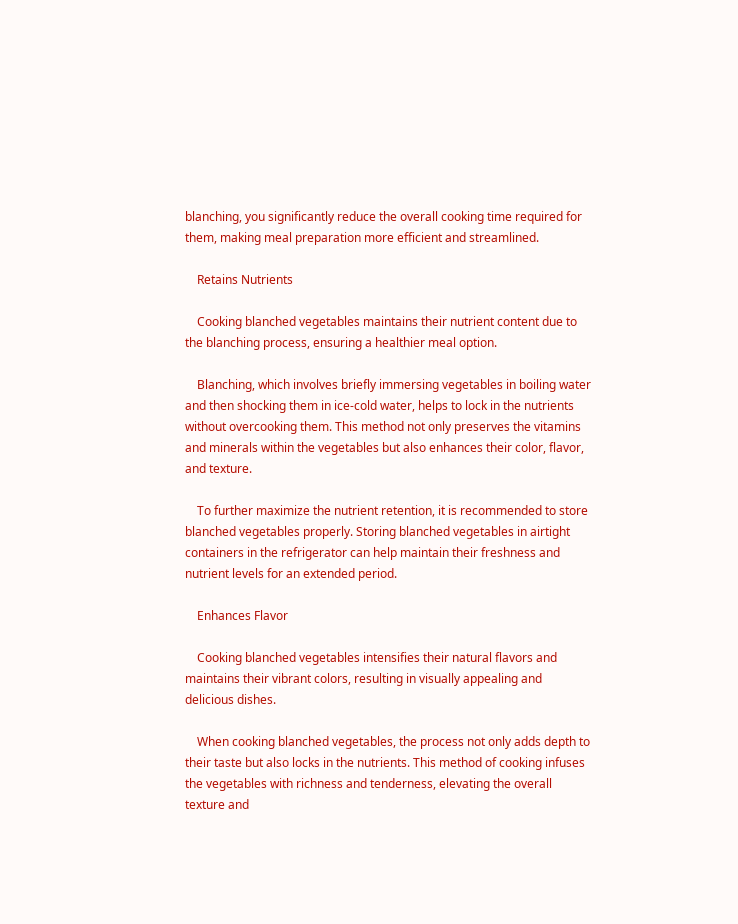blanching, you significantly reduce the overall cooking time required for them, making meal preparation more efficient and streamlined.

    Retains Nutrients

    Cooking blanched vegetables maintains their nutrient content due to the blanching process, ensuring a healthier meal option.

    Blanching, which involves briefly immersing vegetables in boiling water and then shocking them in ice-cold water, helps to lock in the nutrients without overcooking them. This method not only preserves the vitamins and minerals within the vegetables but also enhances their color, flavor, and texture.

    To further maximize the nutrient retention, it is recommended to store blanched vegetables properly. Storing blanched vegetables in airtight containers in the refrigerator can help maintain their freshness and nutrient levels for an extended period.

    Enhances Flavor

    Cooking blanched vegetables intensifies their natural flavors and maintains their vibrant colors, resulting in visually appealing and delicious dishes.

    When cooking blanched vegetables, the process not only adds depth to their taste but also locks in the nutrients. This method of cooking infuses the vegetables with richness and tenderness, elevating the overall texture and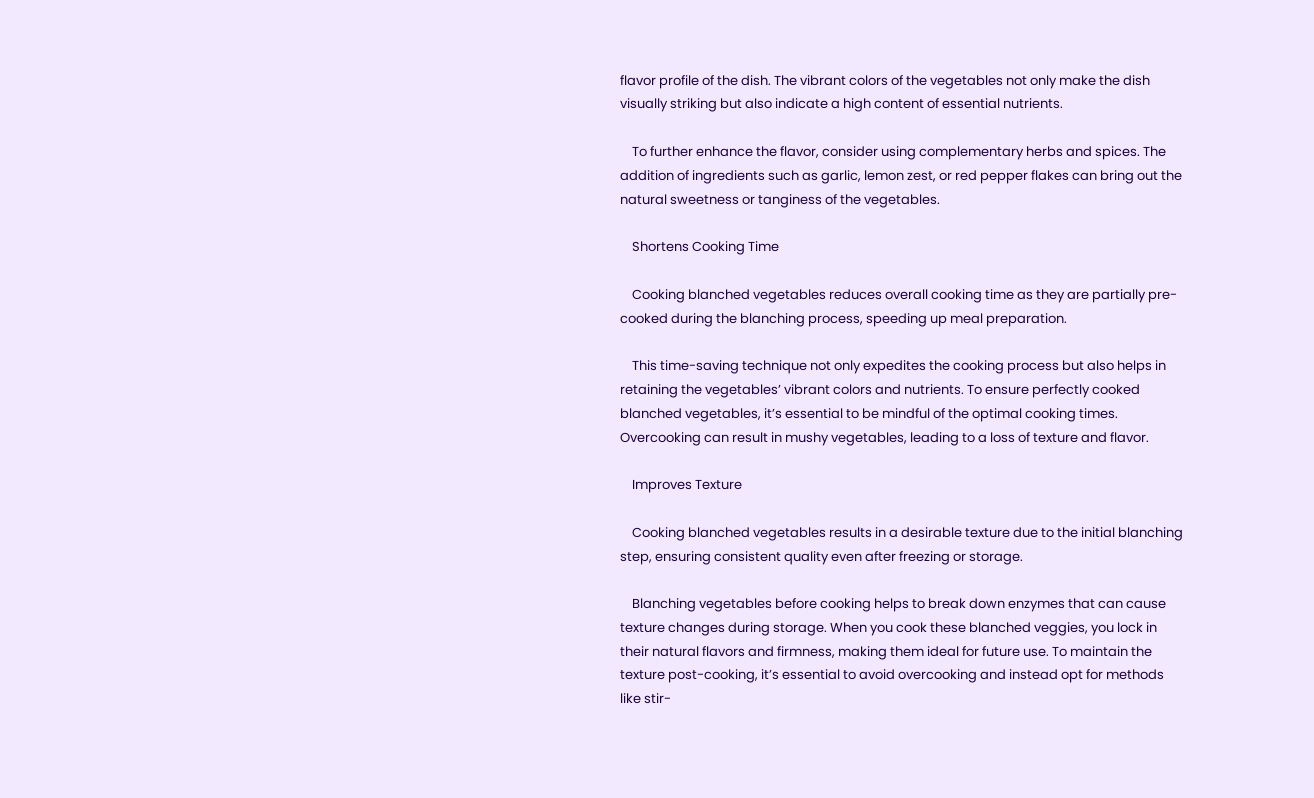flavor profile of the dish. The vibrant colors of the vegetables not only make the dish visually striking but also indicate a high content of essential nutrients.

    To further enhance the flavor, consider using complementary herbs and spices. The addition of ingredients such as garlic, lemon zest, or red pepper flakes can bring out the natural sweetness or tanginess of the vegetables.

    Shortens Cooking Time

    Cooking blanched vegetables reduces overall cooking time as they are partially pre-cooked during the blanching process, speeding up meal preparation.

    This time-saving technique not only expedites the cooking process but also helps in retaining the vegetables’ vibrant colors and nutrients. To ensure perfectly cooked blanched vegetables, it’s essential to be mindful of the optimal cooking times. Overcooking can result in mushy vegetables, leading to a loss of texture and flavor.

    Improves Texture

    Cooking blanched vegetables results in a desirable texture due to the initial blanching step, ensuring consistent quality even after freezing or storage.

    Blanching vegetables before cooking helps to break down enzymes that can cause texture changes during storage. When you cook these blanched veggies, you lock in their natural flavors and firmness, making them ideal for future use. To maintain the texture post-cooking, it’s essential to avoid overcooking and instead opt for methods like stir-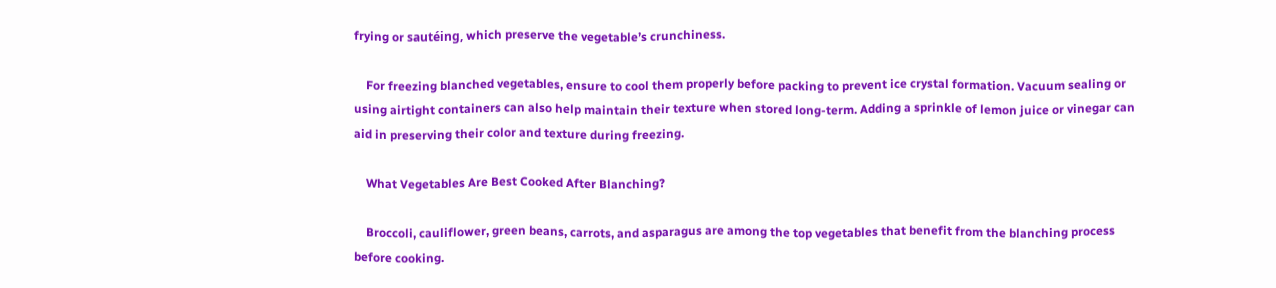frying or sautéing, which preserve the vegetable’s crunchiness.

    For freezing blanched vegetables, ensure to cool them properly before packing to prevent ice crystal formation. Vacuum sealing or using airtight containers can also help maintain their texture when stored long-term. Adding a sprinkle of lemon juice or vinegar can aid in preserving their color and texture during freezing.

    What Vegetables Are Best Cooked After Blanching?

    Broccoli, cauliflower, green beans, carrots, and asparagus are among the top vegetables that benefit from the blanching process before cooking.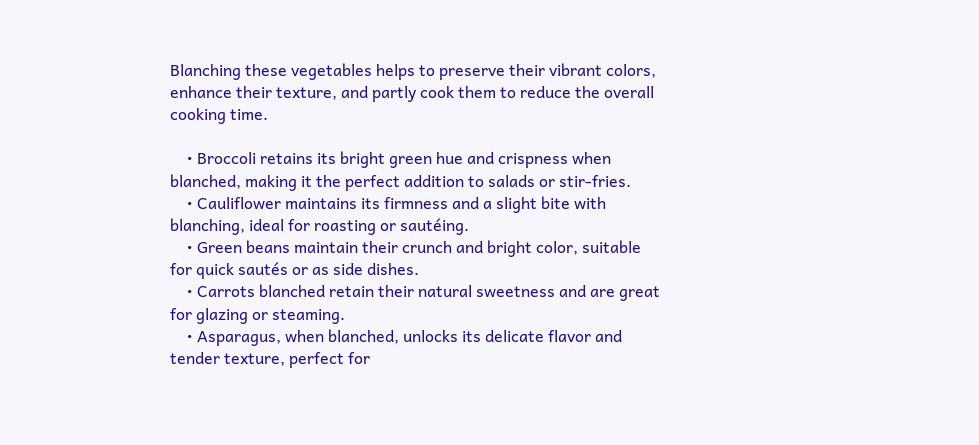Blanching these vegetables helps to preserve their vibrant colors, enhance their texture, and partly cook them to reduce the overall cooking time.

    • Broccoli retains its bright green hue and crispness when blanched, making it the perfect addition to salads or stir-fries.
    • Cauliflower maintains its firmness and a slight bite with blanching, ideal for roasting or sautéing.
    • Green beans maintain their crunch and bright color, suitable for quick sautés or as side dishes.
    • Carrots blanched retain their natural sweetness and are great for glazing or steaming.
    • Asparagus, when blanched, unlocks its delicate flavor and tender texture, perfect for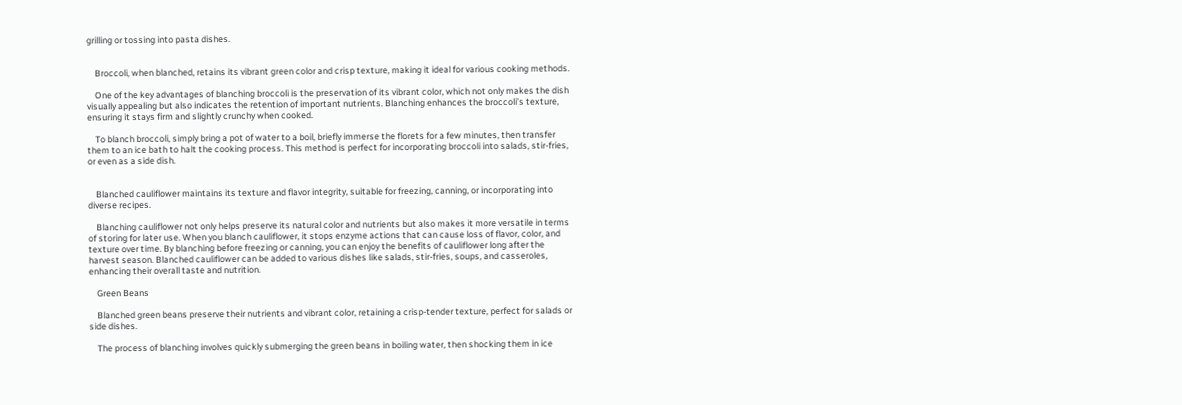grilling or tossing into pasta dishes.


    Broccoli, when blanched, retains its vibrant green color and crisp texture, making it ideal for various cooking methods.

    One of the key advantages of blanching broccoli is the preservation of its vibrant color, which not only makes the dish visually appealing but also indicates the retention of important nutrients. Blanching enhances the broccoli’s texture, ensuring it stays firm and slightly crunchy when cooked.

    To blanch broccoli, simply bring a pot of water to a boil, briefly immerse the florets for a few minutes, then transfer them to an ice bath to halt the cooking process. This method is perfect for incorporating broccoli into salads, stir-fries, or even as a side dish.


    Blanched cauliflower maintains its texture and flavor integrity, suitable for freezing, canning, or incorporating into diverse recipes.

    Blanching cauliflower not only helps preserve its natural color and nutrients but also makes it more versatile in terms of storing for later use. When you blanch cauliflower, it stops enzyme actions that can cause loss of flavor, color, and texture over time. By blanching before freezing or canning, you can enjoy the benefits of cauliflower long after the harvest season. Blanched cauliflower can be added to various dishes like salads, stir-fries, soups, and casseroles, enhancing their overall taste and nutrition.

    Green Beans

    Blanched green beans preserve their nutrients and vibrant color, retaining a crisp-tender texture, perfect for salads or side dishes.

    The process of blanching involves quickly submerging the green beans in boiling water, then shocking them in ice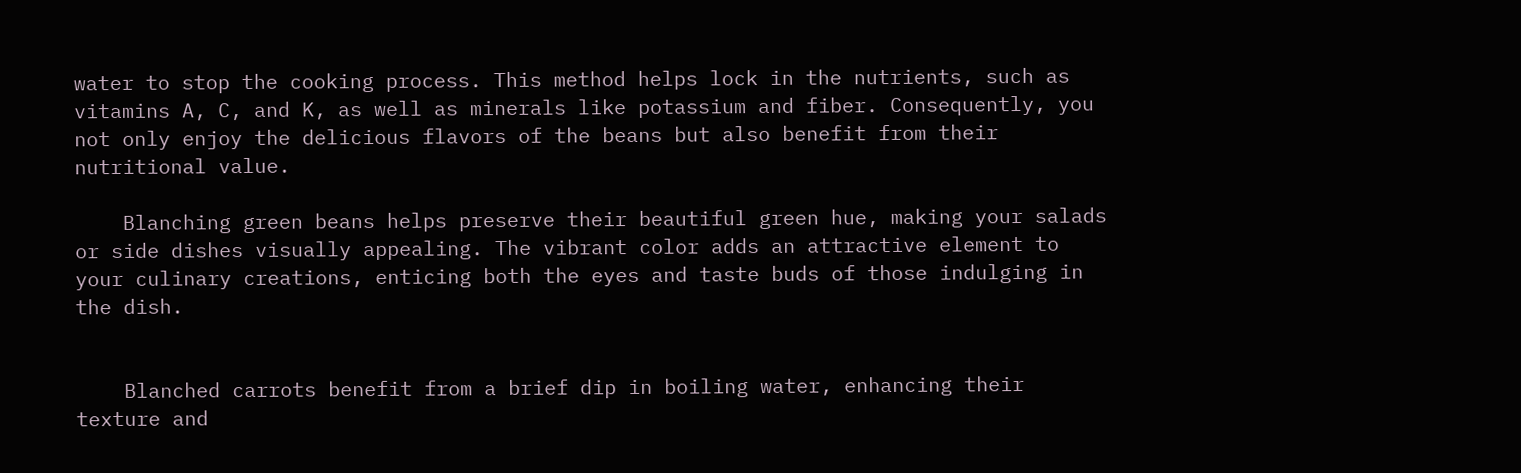water to stop the cooking process. This method helps lock in the nutrients, such as vitamins A, C, and K, as well as minerals like potassium and fiber. Consequently, you not only enjoy the delicious flavors of the beans but also benefit from their nutritional value.

    Blanching green beans helps preserve their beautiful green hue, making your salads or side dishes visually appealing. The vibrant color adds an attractive element to your culinary creations, enticing both the eyes and taste buds of those indulging in the dish.


    Blanched carrots benefit from a brief dip in boiling water, enhancing their texture and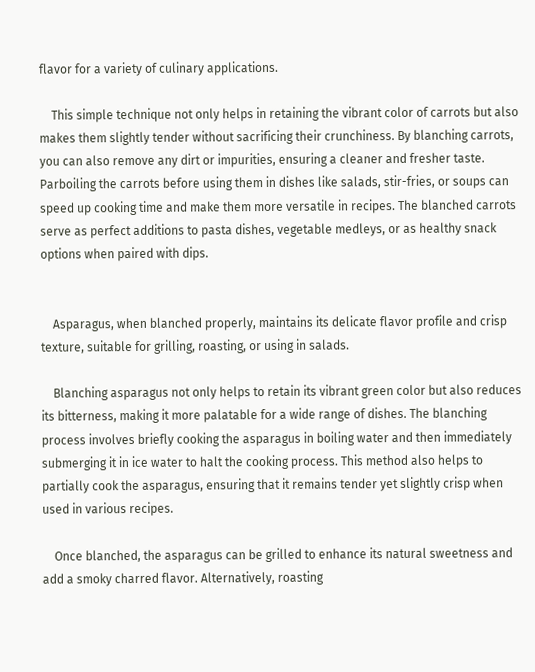flavor for a variety of culinary applications.

    This simple technique not only helps in retaining the vibrant color of carrots but also makes them slightly tender without sacrificing their crunchiness. By blanching carrots, you can also remove any dirt or impurities, ensuring a cleaner and fresher taste. Parboiling the carrots before using them in dishes like salads, stir-fries, or soups can speed up cooking time and make them more versatile in recipes. The blanched carrots serve as perfect additions to pasta dishes, vegetable medleys, or as healthy snack options when paired with dips.


    Asparagus, when blanched properly, maintains its delicate flavor profile and crisp texture, suitable for grilling, roasting, or using in salads.

    Blanching asparagus not only helps to retain its vibrant green color but also reduces its bitterness, making it more palatable for a wide range of dishes. The blanching process involves briefly cooking the asparagus in boiling water and then immediately submerging it in ice water to halt the cooking process. This method also helps to partially cook the asparagus, ensuring that it remains tender yet slightly crisp when used in various recipes.

    Once blanched, the asparagus can be grilled to enhance its natural sweetness and add a smoky charred flavor. Alternatively, roasting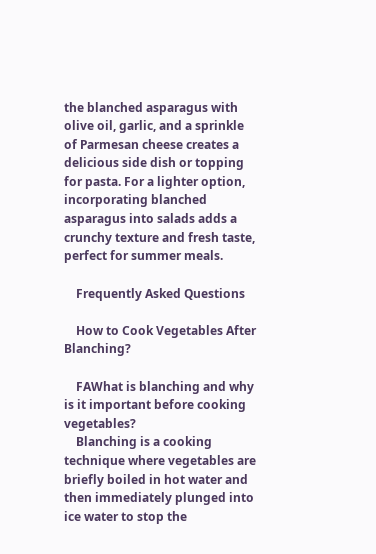the blanched asparagus with olive oil, garlic, and a sprinkle of Parmesan cheese creates a delicious side dish or topping for pasta. For a lighter option, incorporating blanched asparagus into salads adds a crunchy texture and fresh taste, perfect for summer meals.

    Frequently Asked Questions

    How to Cook Vegetables After Blanching?

    FAWhat is blanching and why is it important before cooking vegetables?
    Blanching is a cooking technique where vegetables are briefly boiled in hot water and then immediately plunged into ice water to stop the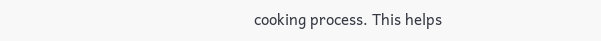cooking process. This helps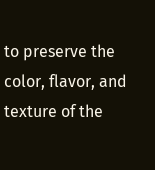to preserve the color, flavor, and texture of the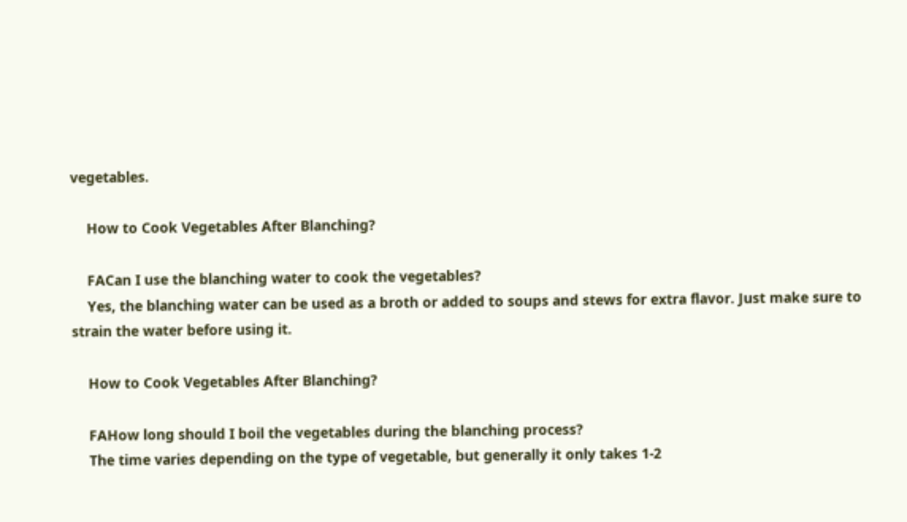vegetables.

    How to Cook Vegetables After Blanching?

    FACan I use the blanching water to cook the vegetables?
    Yes, the blanching water can be used as a broth or added to soups and stews for extra flavor. Just make sure to strain the water before using it.

    How to Cook Vegetables After Blanching?

    FAHow long should I boil the vegetables during the blanching process?
    The time varies depending on the type of vegetable, but generally it only takes 1-2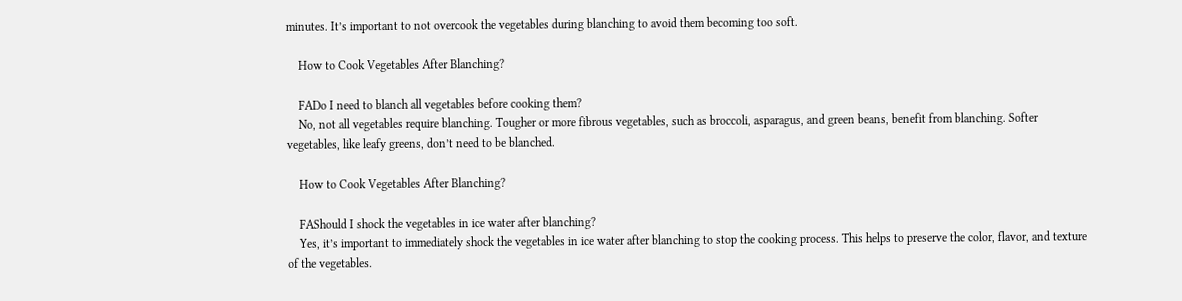minutes. It’s important to not overcook the vegetables during blanching to avoid them becoming too soft.

    How to Cook Vegetables After Blanching?

    FADo I need to blanch all vegetables before cooking them?
    No, not all vegetables require blanching. Tougher or more fibrous vegetables, such as broccoli, asparagus, and green beans, benefit from blanching. Softer vegetables, like leafy greens, don’t need to be blanched.

    How to Cook Vegetables After Blanching?

    FAShould I shock the vegetables in ice water after blanching?
    Yes, it’s important to immediately shock the vegetables in ice water after blanching to stop the cooking process. This helps to preserve the color, flavor, and texture of the vegetables.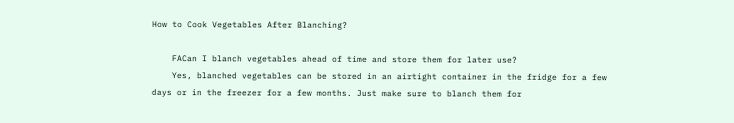How to Cook Vegetables After Blanching?

    FACan I blanch vegetables ahead of time and store them for later use?
    Yes, blanched vegetables can be stored in an airtight container in the fridge for a few days or in the freezer for a few months. Just make sure to blanch them for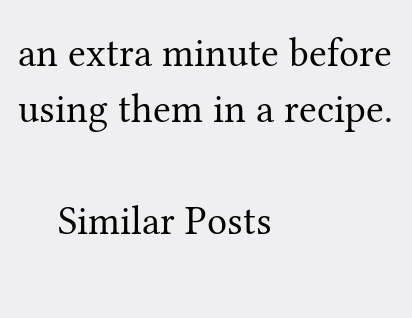an extra minute before using them in a recipe.

    Similar Posts